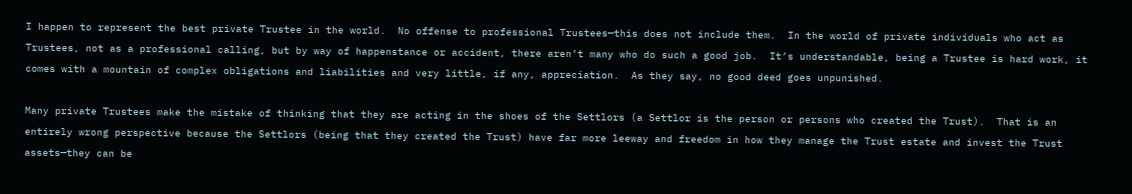I happen to represent the best private Trustee in the world.  No offense to professional Trustees—this does not include them.  In the world of private individuals who act as Trustees, not as a professional calling, but by way of happenstance or accident, there aren’t many who do such a good job.  It’s understandable, being a Trustee is hard work, it comes with a mountain of complex obligations and liabilities and very little, if any, appreciation.  As they say, no good deed goes unpunished.

Many private Trustees make the mistake of thinking that they are acting in the shoes of the Settlors (a Settlor is the person or persons who created the Trust).  That is an entirely wrong perspective because the Settlors (being that they created the Trust) have far more leeway and freedom in how they manage the Trust estate and invest the Trust assets—they can be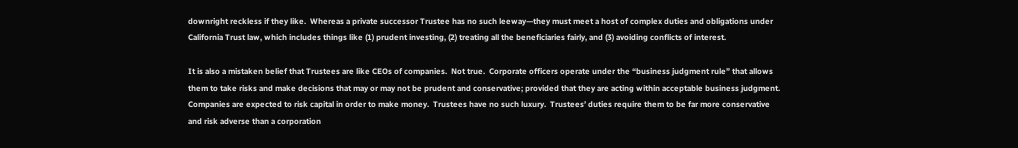downright reckless if they like.  Whereas a private successor Trustee has no such leeway—they must meet a host of complex duties and obligations under California Trust law, which includes things like (1) prudent investing, (2) treating all the beneficiaries fairly, and (3) avoiding conflicts of interest.

It is also a mistaken belief that Trustees are like CEOs of companies.  Not true.  Corporate officers operate under the “business judgment rule” that allows them to take risks and make decisions that may or may not be prudent and conservative; provided that they are acting within acceptable business judgment.  Companies are expected to risk capital in order to make money.  Trustees have no such luxury.  Trustees’ duties require them to be far more conservative and risk adverse than a corporation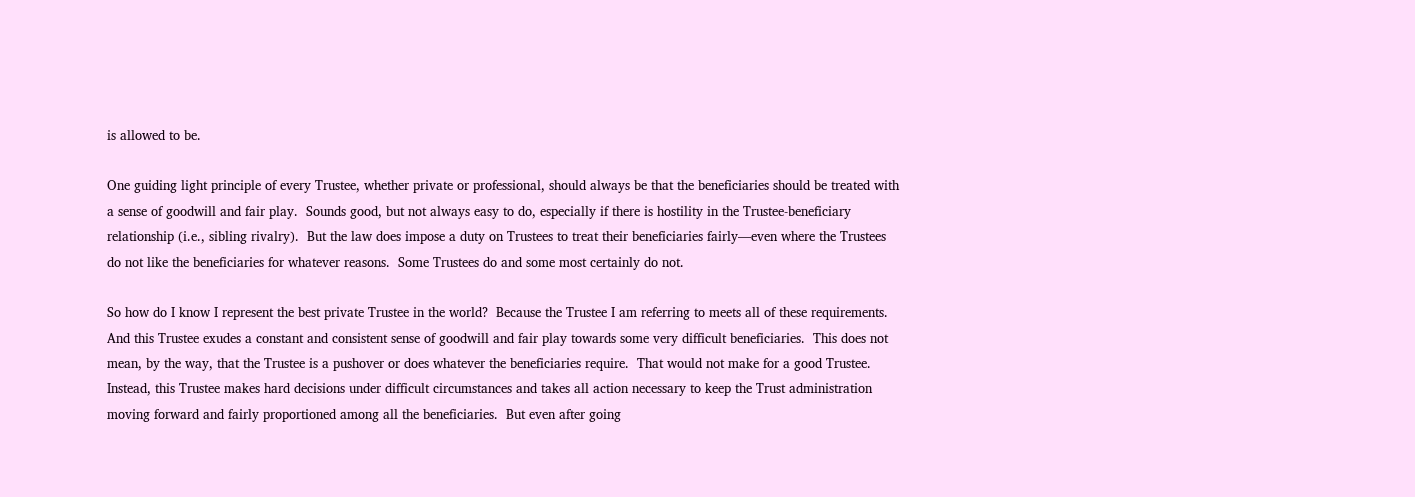is allowed to be.

One guiding light principle of every Trustee, whether private or professional, should always be that the beneficiaries should be treated with a sense of goodwill and fair play.  Sounds good, but not always easy to do, especially if there is hostility in the Trustee-beneficiary relationship (i.e., sibling rivalry).  But the law does impose a duty on Trustees to treat their beneficiaries fairly—even where the Trustees do not like the beneficiaries for whatever reasons.  Some Trustees do and some most certainly do not.

So how do I know I represent the best private Trustee in the world?  Because the Trustee I am referring to meets all of these requirements.  And this Trustee exudes a constant and consistent sense of goodwill and fair play towards some very difficult beneficiaries.  This does not mean, by the way, that the Trustee is a pushover or does whatever the beneficiaries require.  That would not make for a good Trustee.  Instead, this Trustee makes hard decisions under difficult circumstances and takes all action necessary to keep the Trust administration moving forward and fairly proportioned among all the beneficiaries.  But even after going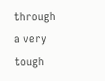through a very tough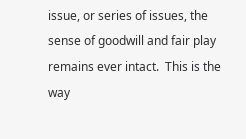issue, or series of issues, the sense of goodwill and fair play remains ever intact.  This is the way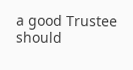a good Trustee should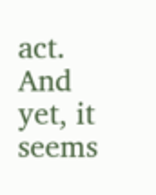act.   And yet, it seems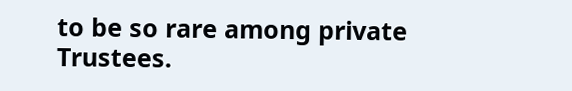to be so rare among private Trustees.